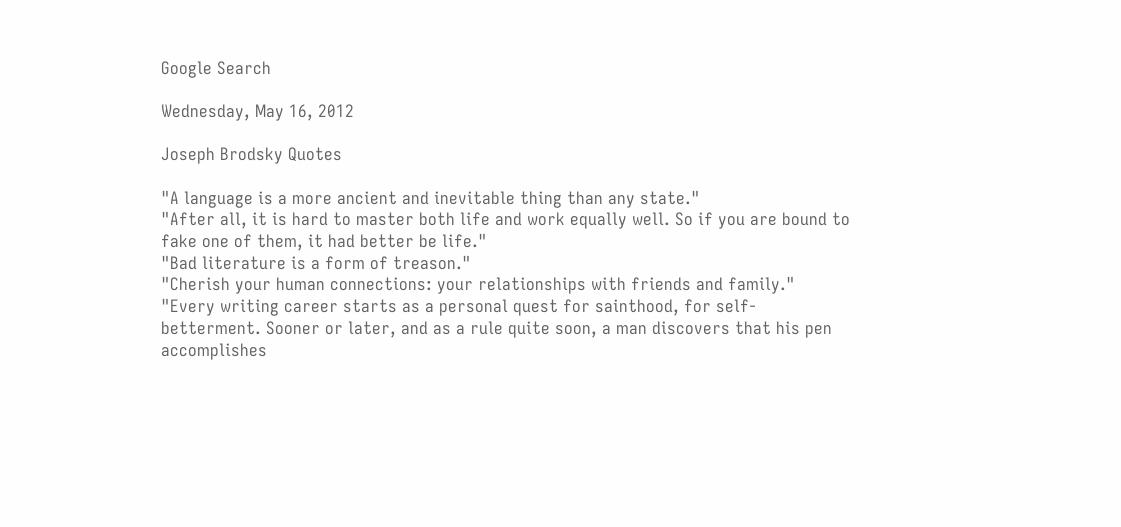Google Search

Wednesday, May 16, 2012

Joseph Brodsky Quotes

"A language is a more ancient and inevitable thing than any state."
"After all, it is hard to master both life and work equally well. So if you are bound to fake one of them, it had better be life."
"Bad literature is a form of treason."
"Cherish your human connections: your relationships with friends and family."
"Every writing career starts as a personal quest for sainthood, for self-betterment. Sooner or later, and as a rule quite soon, a man discovers that his pen accomplishes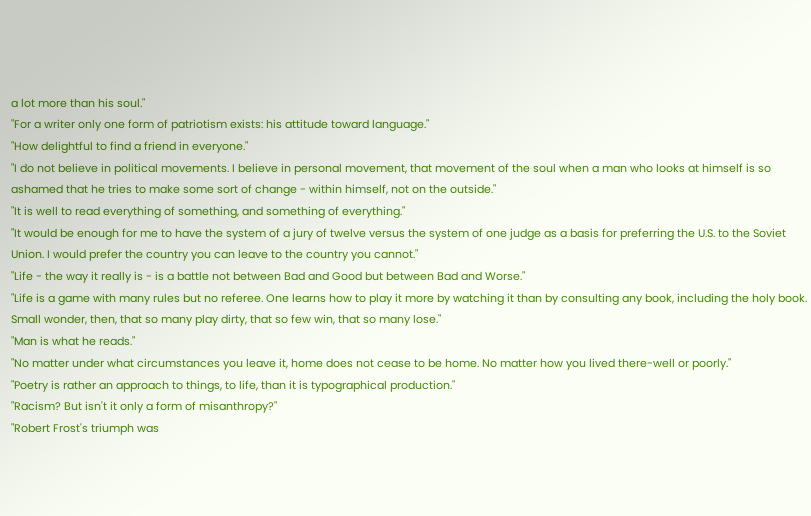a lot more than his soul."
"For a writer only one form of patriotism exists: his attitude toward language."
"How delightful to find a friend in everyone."
"I do not believe in political movements. I believe in personal movement, that movement of the soul when a man who looks at himself is so ashamed that he tries to make some sort of change - within himself, not on the outside."
"It is well to read everything of something, and something of everything."
"It would be enough for me to have the system of a jury of twelve versus the system of one judge as a basis for preferring the U.S. to the Soviet Union. I would prefer the country you can leave to the country you cannot."
"Life - the way it really is - is a battle not between Bad and Good but between Bad and Worse."
"Life is a game with many rules but no referee. One learns how to play it more by watching it than by consulting any book, including the holy book. Small wonder, then, that so many play dirty, that so few win, that so many lose."
"Man is what he reads."
"No matter under what circumstances you leave it, home does not cease to be home. No matter how you lived there-well or poorly."
"Poetry is rather an approach to things, to life, than it is typographical production."
"Racism? But isn't it only a form of misanthropy?"
"Robert Frost's triumph was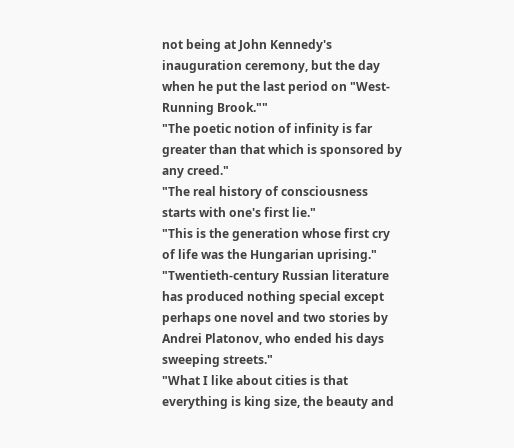not being at John Kennedy's inauguration ceremony, but the day when he put the last period on "West-Running Brook.""
"The poetic notion of infinity is far greater than that which is sponsored by any creed."
"The real history of consciousness starts with one's first lie."
"This is the generation whose first cry of life was the Hungarian uprising."
"Twentieth-century Russian literature has produced nothing special except perhaps one novel and two stories by Andrei Platonov, who ended his days sweeping streets."
"What I like about cities is that everything is king size, the beauty and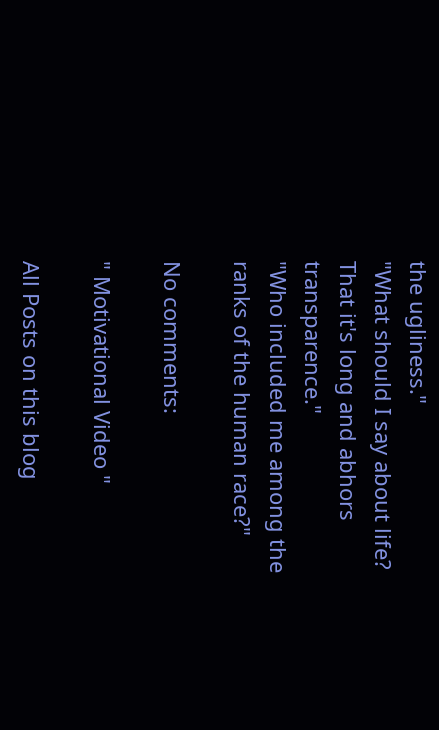the ugliness."
"What should I say about life? That it's long and abhors transparence."
"Who included me among the ranks of the human race?"

No comments:

" Motivational Video "

All Posts on this blog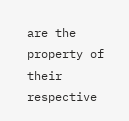are the property of their respective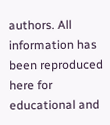authors. All information has been reproduced here for educational and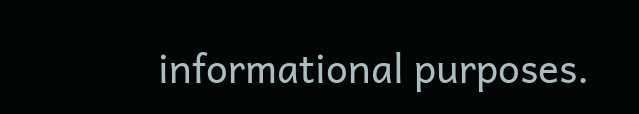informational purposes.